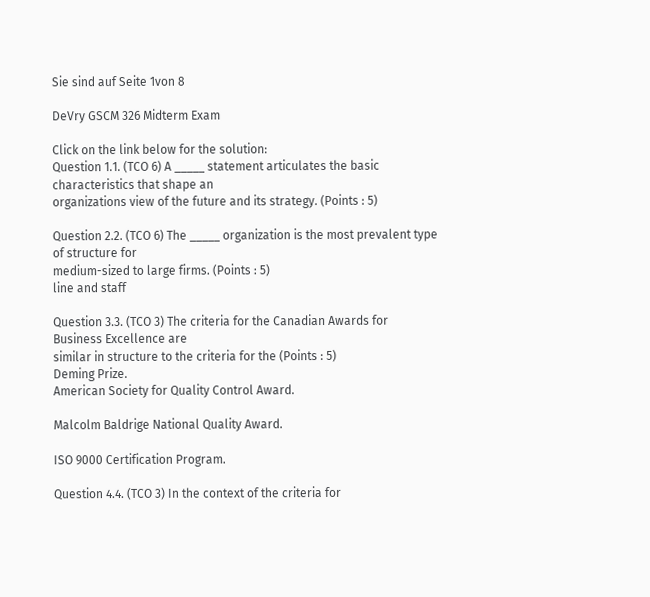Sie sind auf Seite 1von 8

DeVry GSCM 326 Midterm Exam

Click on the link below for the solution:
Question 1.1. (TCO 6) A _____ statement articulates the basic characteristics that shape an
organizations view of the future and its strategy. (Points : 5)

Question 2.2. (TCO 6) The _____ organization is the most prevalent type of structure for
medium-sized to large firms. (Points : 5)
line and staff

Question 3.3. (TCO 3) The criteria for the Canadian Awards for Business Excellence are
similar in structure to the criteria for the (Points : 5)
Deming Prize.
American Society for Quality Control Award.

Malcolm Baldrige National Quality Award.

ISO 9000 Certification Program.

Question 4.4. (TCO 3) In the context of the criteria for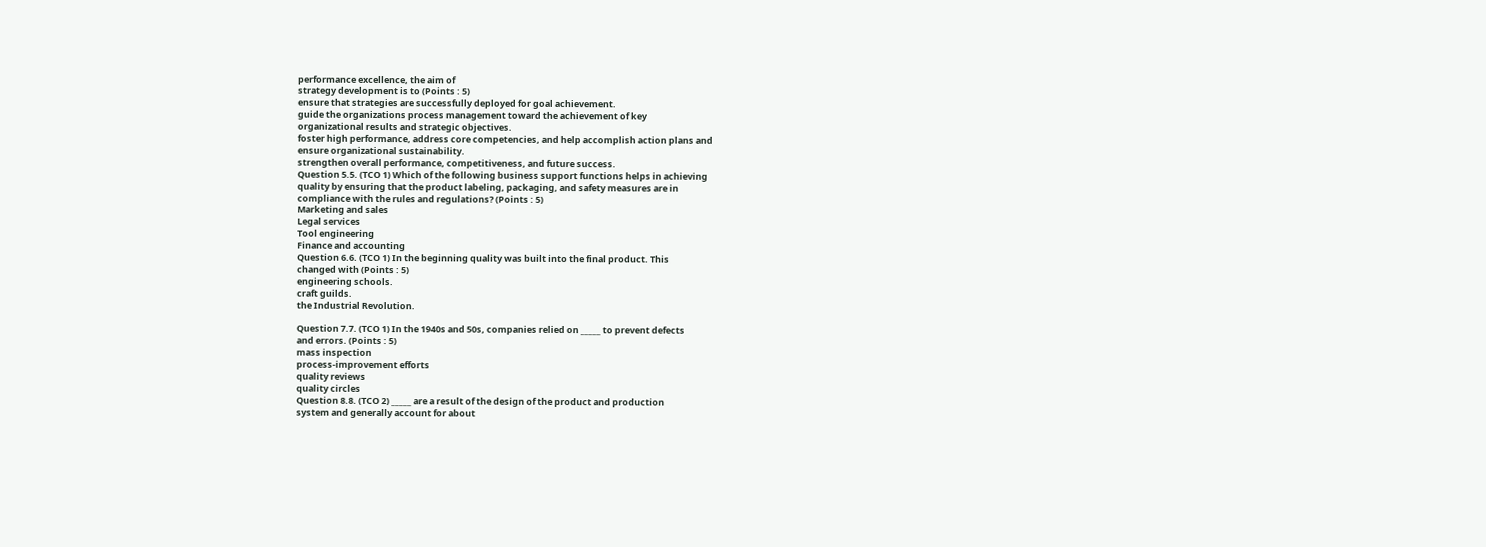performance excellence, the aim of
strategy development is to (Points : 5)
ensure that strategies are successfully deployed for goal achievement.
guide the organizations process management toward the achievement of key
organizational results and strategic objectives.
foster high performance, address core competencies, and help accomplish action plans and
ensure organizational sustainability.
strengthen overall performance, competitiveness, and future success.
Question 5.5. (TCO 1) Which of the following business support functions helps in achieving
quality by ensuring that the product labeling, packaging, and safety measures are in
compliance with the rules and regulations? (Points : 5)
Marketing and sales
Legal services
Tool engineering
Finance and accounting
Question 6.6. (TCO 1) In the beginning quality was built into the final product. This
changed with (Points : 5)
engineering schools.
craft guilds.
the Industrial Revolution.

Question 7.7. (TCO 1) In the 1940s and 50s, companies relied on _____ to prevent defects
and errors. (Points : 5)
mass inspection
process-improvement efforts
quality reviews
quality circles
Question 8.8. (TCO 2) _____ are a result of the design of the product and production
system and generally account for about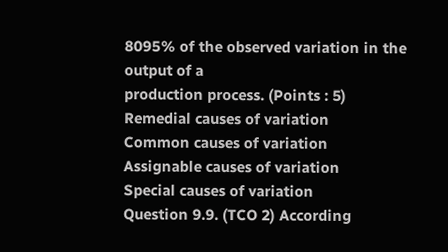8095% of the observed variation in the output of a
production process. (Points : 5)
Remedial causes of variation
Common causes of variation
Assignable causes of variation
Special causes of variation
Question 9.9. (TCO 2) According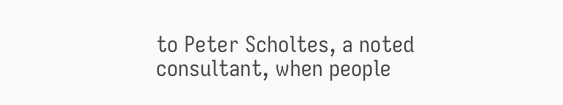to Peter Scholtes, a noted consultant, when people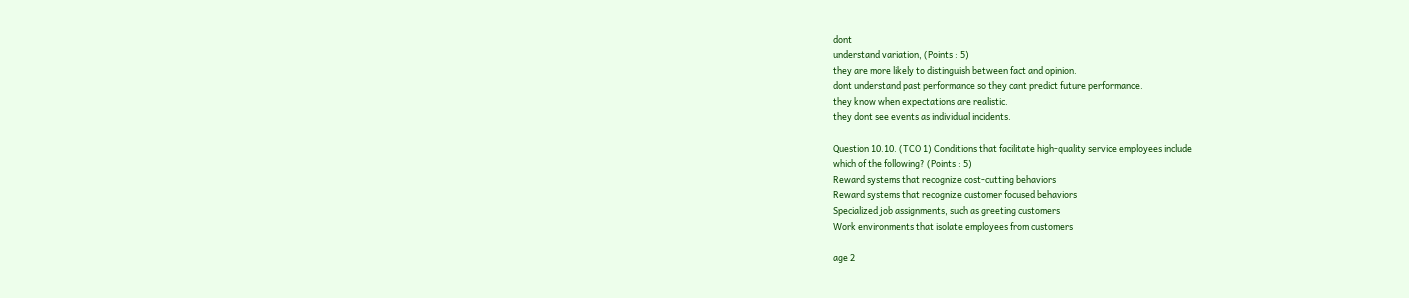dont
understand variation, (Points : 5)
they are more likely to distinguish between fact and opinion.
dont understand past performance so they cant predict future performance.
they know when expectations are realistic.
they dont see events as individual incidents.

Question 10.10. (TCO 1) Conditions that facilitate high-quality service employees include
which of the following? (Points : 5)
Reward systems that recognize cost-cutting behaviors
Reward systems that recognize customer focused behaviors
Specialized job assignments, such as greeting customers
Work environments that isolate employees from customers

age 2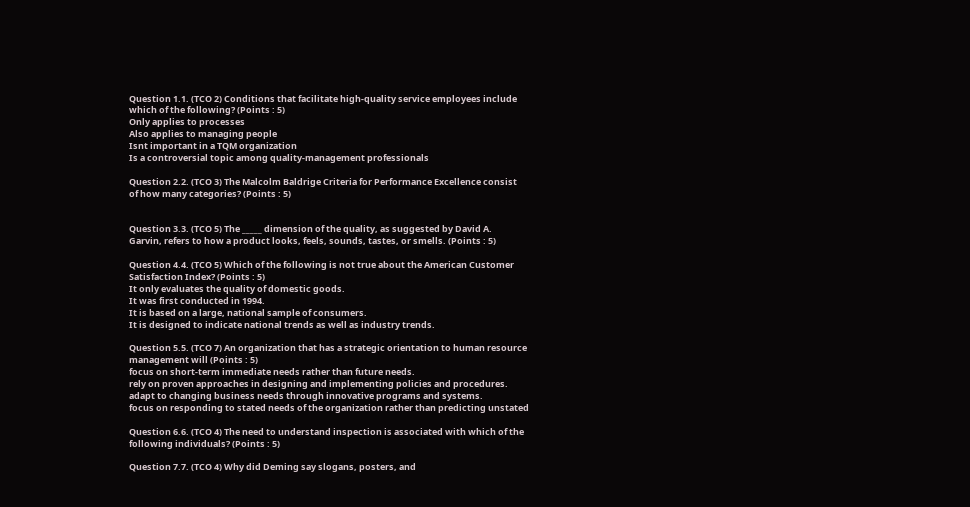Question 1.1. (TCO 2) Conditions that facilitate high-quality service employees include
which of the following? (Points : 5)
Only applies to processes
Also applies to managing people
Isnt important in a TQM organization
Is a controversial topic among quality-management professionals

Question 2.2. (TCO 3) The Malcolm Baldrige Criteria for Performance Excellence consist
of how many categories? (Points : 5)


Question 3.3. (TCO 5) The _____ dimension of the quality, as suggested by David A.
Garvin, refers to how a product looks, feels, sounds, tastes, or smells. (Points : 5)

Question 4.4. (TCO 5) Which of the following is not true about the American Customer
Satisfaction Index? (Points : 5)
It only evaluates the quality of domestic goods.
It was first conducted in 1994.
It is based on a large, national sample of consumers.
It is designed to indicate national trends as well as industry trends.

Question 5.5. (TCO 7) An organization that has a strategic orientation to human resource
management will (Points : 5)
focus on short-term immediate needs rather than future needs.
rely on proven approaches in designing and implementing policies and procedures.
adapt to changing business needs through innovative programs and systems.
focus on responding to stated needs of the organization rather than predicting unstated

Question 6.6. (TCO 4) The need to understand inspection is associated with which of the
following individuals? (Points : 5)

Question 7.7. (TCO 4) Why did Deming say slogans, posters, and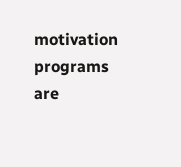motivation programs are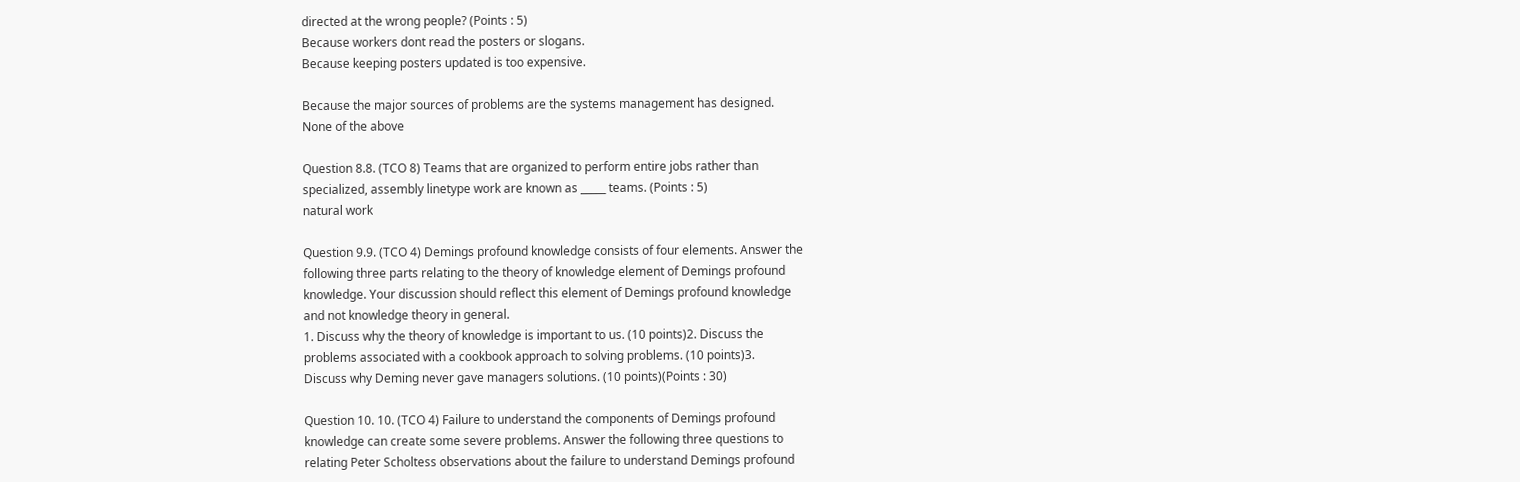directed at the wrong people? (Points : 5)
Because workers dont read the posters or slogans.
Because keeping posters updated is too expensive.

Because the major sources of problems are the systems management has designed.
None of the above

Question 8.8. (TCO 8) Teams that are organized to perform entire jobs rather than
specialized, assembly linetype work are known as _____ teams. (Points : 5)
natural work

Question 9.9. (TCO 4) Demings profound knowledge consists of four elements. Answer the
following three parts relating to the theory of knowledge element of Demings profound
knowledge. Your discussion should reflect this element of Demings profound knowledge
and not knowledge theory in general.
1. Discuss why the theory of knowledge is important to us. (10 points)2. Discuss the
problems associated with a cookbook approach to solving problems. (10 points)3.
Discuss why Deming never gave managers solutions. (10 points)(Points : 30)

Question 10. 10. (TCO 4) Failure to understand the components of Demings profound
knowledge can create some severe problems. Answer the following three questions to
relating Peter Scholtess observations about the failure to understand Demings profound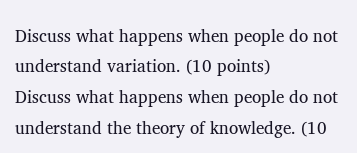Discuss what happens when people do not understand variation. (10 points)
Discuss what happens when people do not understand the theory of knowledge. (10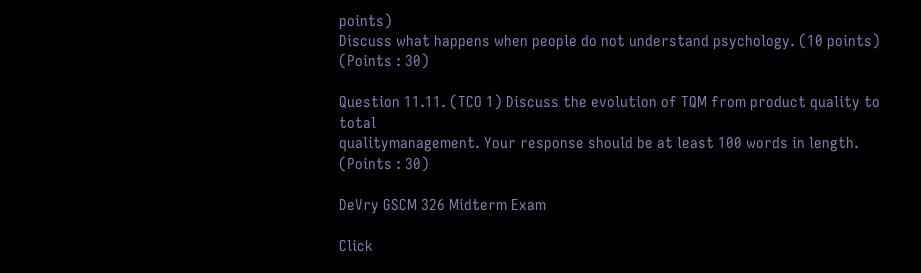points)
Discuss what happens when people do not understand psychology. (10 points)
(Points : 30)

Question 11.11. (TCO 1) Discuss the evolution of TQM from product quality to total
qualitymanagement. Your response should be at least 100 words in length. (Points : 30)

DeVry GSCM 326 Midterm Exam

Click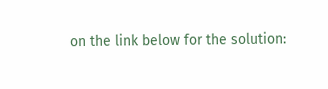on the link below for the solution: